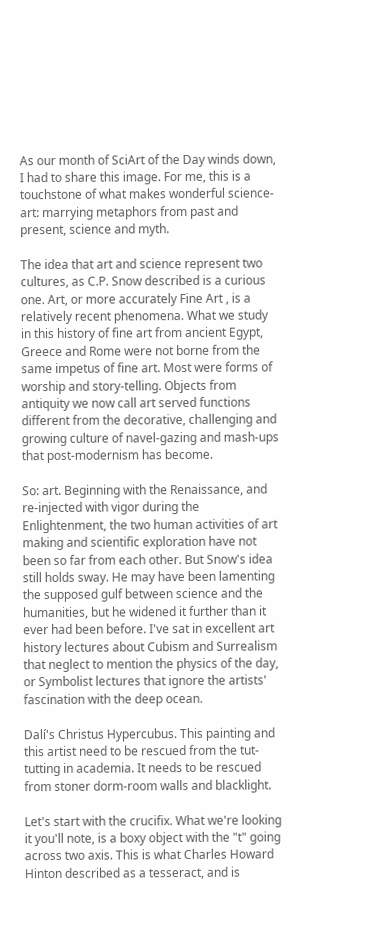As our month of SciArt of the Day winds down, I had to share this image. For me, this is a touchstone of what makes wonderful science-art: marrying metaphors from past and present, science and myth.

The idea that art and science represent two cultures, as C.P. Snow described is a curious one. Art, or more accurately Fine Art , is a relatively recent phenomena. What we study in this history of fine art from ancient Egypt, Greece and Rome were not borne from the same impetus of fine art. Most were forms of worship and story-telling. Objects from antiquity we now call art served functions different from the decorative, challenging and growing culture of navel-gazing and mash-ups that post-modernism has become.

So: art. Beginning with the Renaissance, and re-injected with vigor during the Enlightenment, the two human activities of art making and scientific exploration have not been so far from each other. But Snow's idea still holds sway. He may have been lamenting the supposed gulf between science and the humanities, but he widened it further than it ever had been before. I've sat in excellent art history lectures about Cubism and Surrealism that neglect to mention the physics of the day, or Symbolist lectures that ignore the artists' fascination with the deep ocean.

Dalí's Christus Hypercubus. This painting and this artist need to be rescued from the tut-tutting in academia. It needs to be rescued from stoner dorm-room walls and blacklight.

Let's start with the crucifix. What we're looking it you'll note, is a boxy object with the "t" going across two axis. This is what Charles Howard Hinton described as a tesseract, and is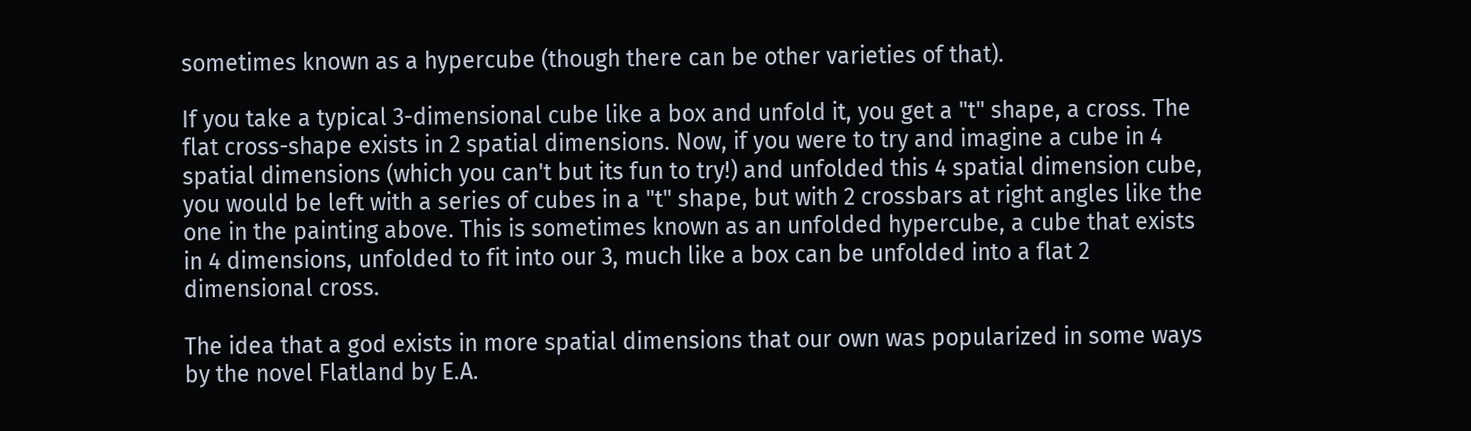sometimes known as a hypercube (though there can be other varieties of that).

If you take a typical 3-dimensional cube like a box and unfold it, you get a "t" shape, a cross. The flat cross-shape exists in 2 spatial dimensions. Now, if you were to try and imagine a cube in 4 spatial dimensions (which you can't but its fun to try!) and unfolded this 4 spatial dimension cube, you would be left with a series of cubes in a "t" shape, but with 2 crossbars at right angles like the one in the painting above. This is sometimes known as an unfolded hypercube, a cube that exists in 4 dimensions, unfolded to fit into our 3, much like a box can be unfolded into a flat 2 dimensional cross.

The idea that a god exists in more spatial dimensions that our own was popularized in some ways by the novel Flatland by E.A.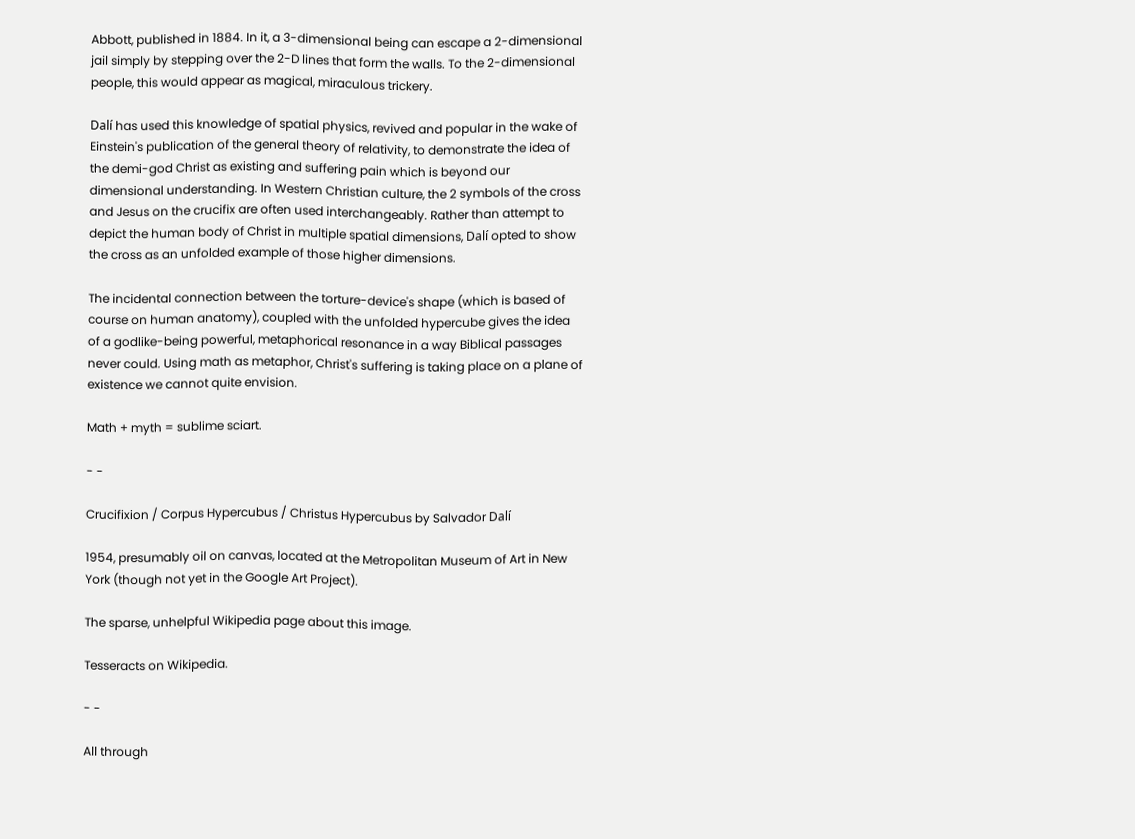Abbott, published in 1884. In it, a 3-dimensional being can escape a 2-dimensional jail simply by stepping over the 2-D lines that form the walls. To the 2-dimensional people, this would appear as magical, miraculous trickery.

Dalí has used this knowledge of spatial physics, revived and popular in the wake of Einstein's publication of the general theory of relativity, to demonstrate the idea of the demi-god Christ as existing and suffering pain which is beyond our dimensional understanding. In Western Christian culture, the 2 symbols of the cross and Jesus on the crucifix are often used interchangeably. Rather than attempt to depict the human body of Christ in multiple spatial dimensions, Dalí opted to show the cross as an unfolded example of those higher dimensions.

The incidental connection between the torture-device's shape (which is based of course on human anatomy), coupled with the unfolded hypercube gives the idea of a godlike-being powerful, metaphorical resonance in a way Biblical passages never could. Using math as metaphor, Christ's suffering is taking place on a plane of existence we cannot quite envision.

Math + myth = sublime sciart.

- -

Crucifixion / Corpus Hypercubus / Christus Hypercubus by Salvador Dalí

1954, presumably oil on canvas, located at the Metropolitan Museum of Art in New York (though not yet in the Google Art Project).

The sparse, unhelpful Wikipedia page about this image.

Tesseracts on Wikipedia.

- -

All through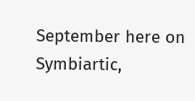September here on Symbiartic,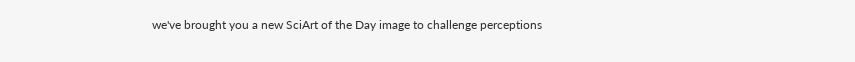we've brought you a new SciArt of the Day image to challenge perceptions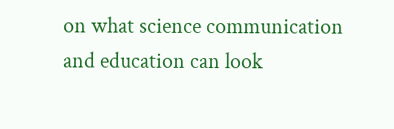on what science communication and education can look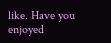like. Have you enjoyed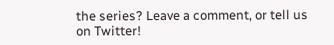the series? Leave a comment, or tell us on Twitter!